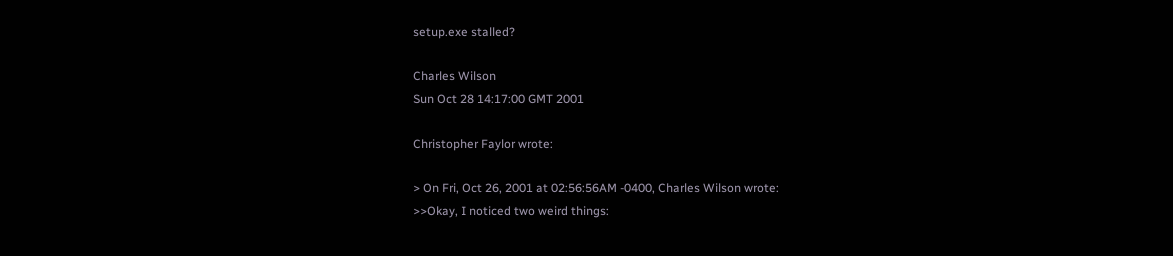setup.exe stalled?

Charles Wilson
Sun Oct 28 14:17:00 GMT 2001

Christopher Faylor wrote:

> On Fri, Oct 26, 2001 at 02:56:56AM -0400, Charles Wilson wrote:
>>Okay, I noticed two weird things: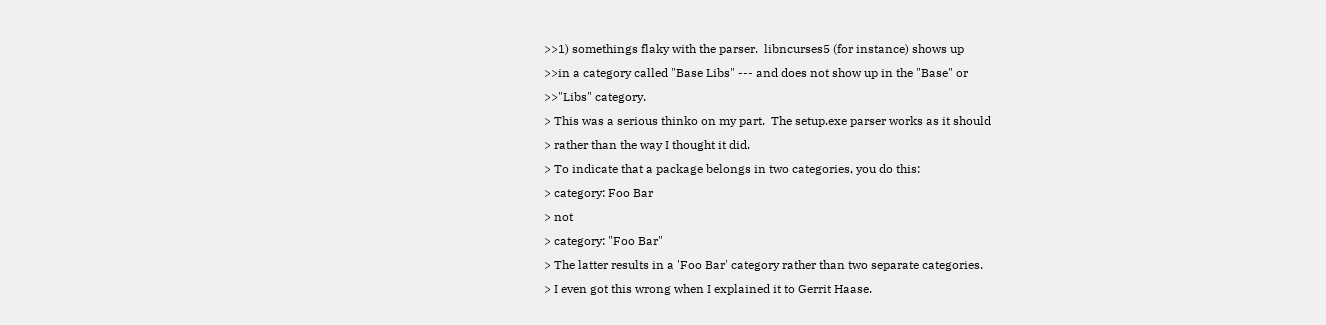>>1) somethings flaky with the parser.  libncurses5 (for instance) shows up
>>in a category called "Base Libs" --- and does not show up in the "Base" or
>>"Libs" category.
> This was a serious thinko on my part.  The setup.exe parser works as it should
> rather than the way I thought it did.
> To indicate that a package belongs in two categories, you do this:
> category: Foo Bar
> not
> category: "Foo Bar"
> The latter results in a 'Foo Bar' category rather than two separate categories.
> I even got this wrong when I explained it to Gerrit Haase.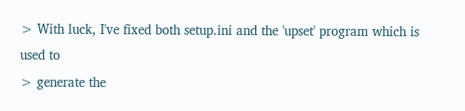> With luck, I've fixed both setup.ini and the 'upset' program which is used to
> generate the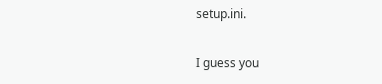setup.ini.

I guess you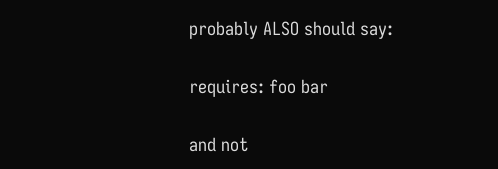probably ALSO should say:

requires: foo bar

and not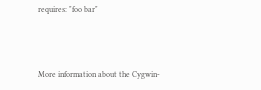requires: "foo bar"



More information about the Cygwin-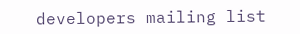developers mailing list